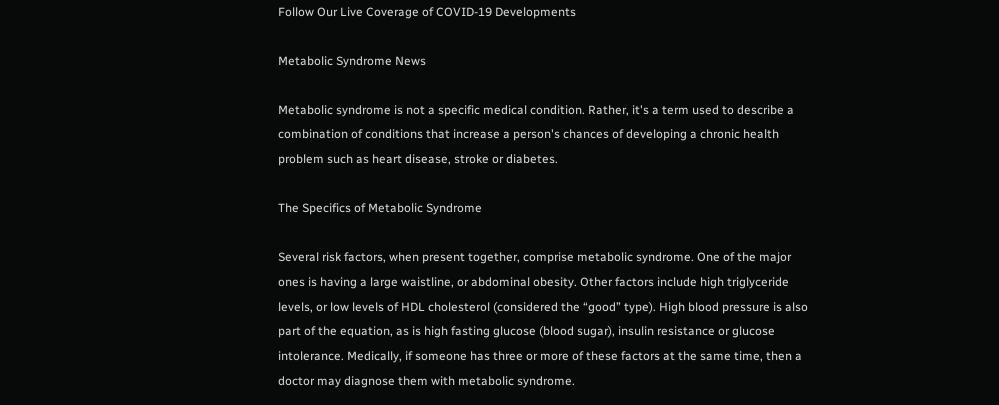Follow Our Live Coverage of COVID-19 Developments

Metabolic Syndrome News

Metabolic syndrome is not a specific medical condition. Rather, it's a term used to describe a combination of conditions that increase a person's chances of developing a chronic health problem such as heart disease, stroke or diabetes.

The Specifics of Metabolic Syndrome

Several risk factors, when present together, comprise metabolic syndrome. One of the major ones is having a large waistline, or abdominal obesity. Other factors include high triglyceride levels, or low levels of HDL cholesterol (considered the “good” type). High blood pressure is also part of the equation, as is high fasting glucose (blood sugar), insulin resistance or glucose intolerance. Medically, if someone has three or more of these factors at the same time, then a doctor may diagnose them with metabolic syndrome.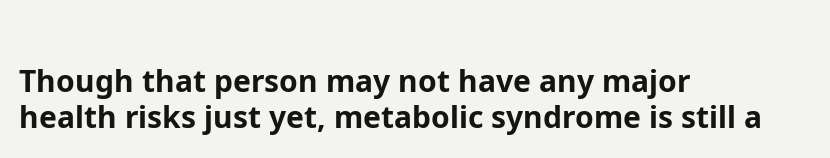Though that person may not have any major health risks just yet, metabolic syndrome is still a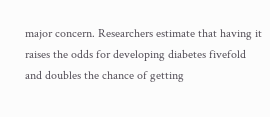major concern. Researchers estimate that having it raises the odds for developing diabetes fivefold and doubles the chance of getting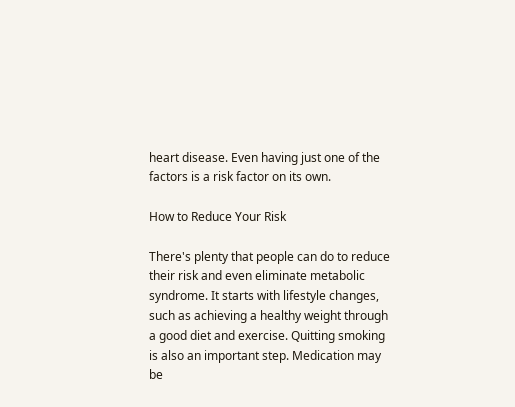heart disease. Even having just one of the factors is a risk factor on its own.

How to Reduce Your Risk

There's plenty that people can do to reduce their risk and even eliminate metabolic syndrome. It starts with lifestyle changes, such as achieving a healthy weight through a good diet and exercise. Quitting smoking is also an important step. Medication may be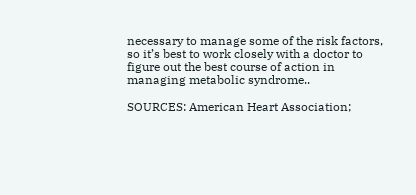necessary to manage some of the risk factors, so it’s best to work closely with a doctor to figure out the best course of action in managing metabolic syndrome..

SOURCES: American Heart Association;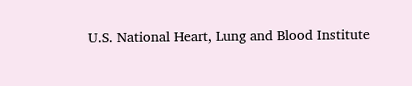U.S. National Heart, Lung and Blood Institute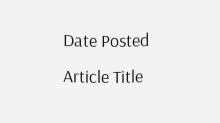Date Posted
Article Title